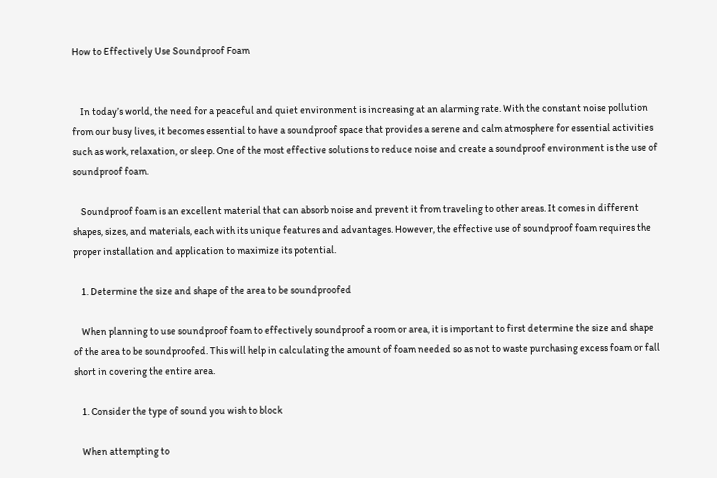How to Effectively Use Soundproof Foam


    In today’s world, the need for a peaceful and quiet environment is increasing at an alarming rate. With the constant noise pollution from our busy lives, it becomes essential to have a soundproof space that provides a serene and calm atmosphere for essential activities such as work, relaxation, or sleep. One of the most effective solutions to reduce noise and create a soundproof environment is the use of soundproof foam.

    Soundproof foam is an excellent material that can absorb noise and prevent it from traveling to other areas. It comes in different shapes, sizes, and materials, each with its unique features and advantages. However, the effective use of soundproof foam requires the proper installation and application to maximize its potential.

    1. Determine the size and shape of the area to be soundproofed

    When planning to use soundproof foam to effectively soundproof a room or area, it is important to first determine the size and shape of the area to be soundproofed. This will help in calculating the amount of foam needed so as not to waste purchasing excess foam or fall short in covering the entire area.

    1. Consider the type of sound you wish to block

    When attempting to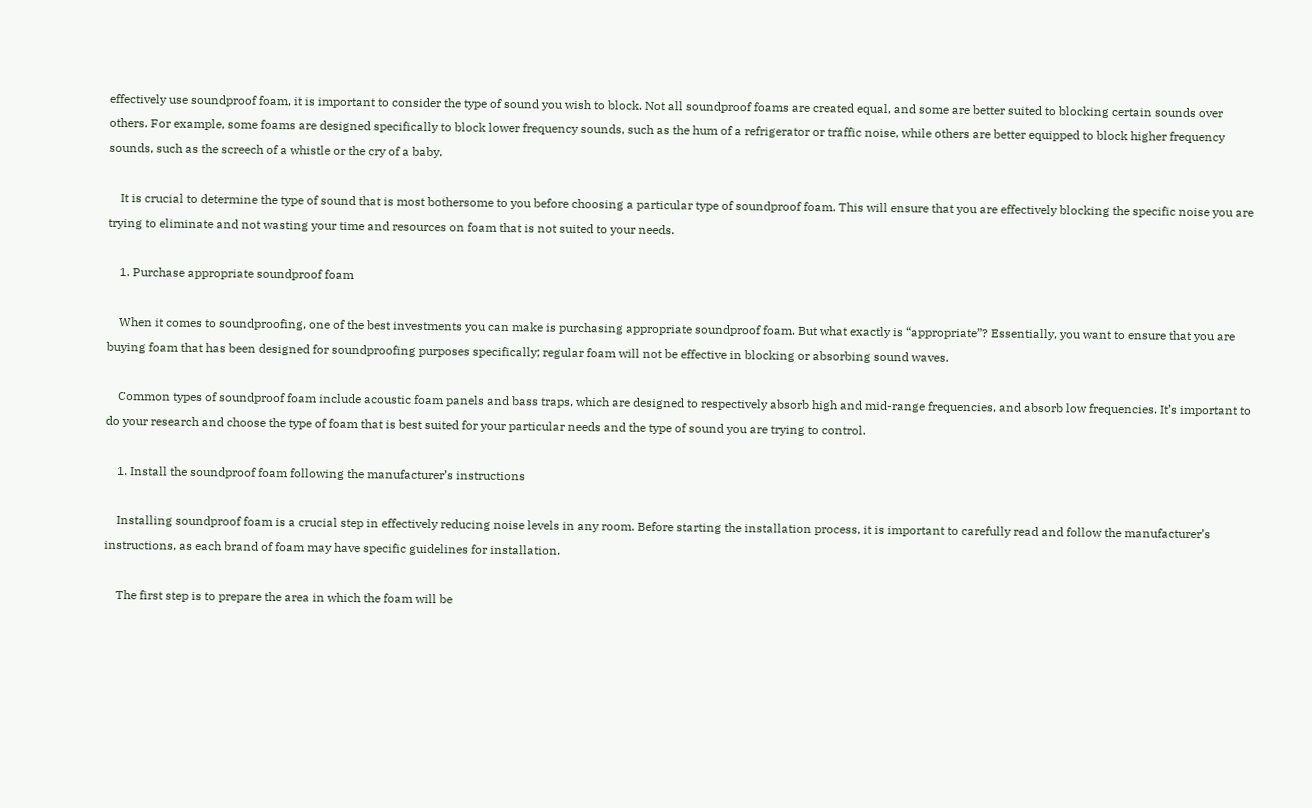effectively use soundproof foam, it is important to consider the type of sound you wish to block. Not all soundproof foams are created equal, and some are better suited to blocking certain sounds over others. For example, some foams are designed specifically to block lower frequency sounds, such as the hum of a refrigerator or traffic noise, while others are better equipped to block higher frequency sounds, such as the screech of a whistle or the cry of a baby.

    It is crucial to determine the type of sound that is most bothersome to you before choosing a particular type of soundproof foam. This will ensure that you are effectively blocking the specific noise you are trying to eliminate and not wasting your time and resources on foam that is not suited to your needs.

    1. Purchase appropriate soundproof foam

    When it comes to soundproofing, one of the best investments you can make is purchasing appropriate soundproof foam. But what exactly is “appropriate”? Essentially, you want to ensure that you are buying foam that has been designed for soundproofing purposes specifically; regular foam will not be effective in blocking or absorbing sound waves.

    Common types of soundproof foam include acoustic foam panels and bass traps, which are designed to respectively absorb high and mid-range frequencies, and absorb low frequencies. It’s important to do your research and choose the type of foam that is best suited for your particular needs and the type of sound you are trying to control.

    1. Install the soundproof foam following the manufacturer’s instructions

    Installing soundproof foam is a crucial step in effectively reducing noise levels in any room. Before starting the installation process, it is important to carefully read and follow the manufacturer’s instructions, as each brand of foam may have specific guidelines for installation.

    The first step is to prepare the area in which the foam will be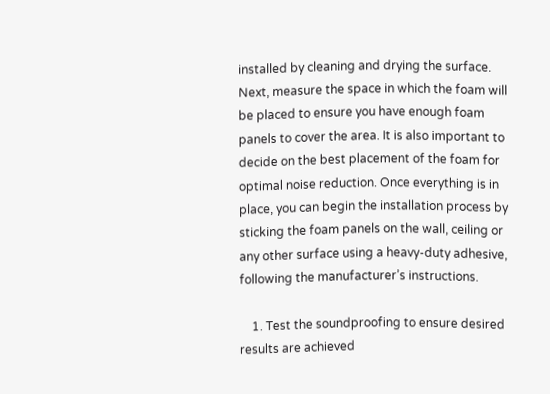installed by cleaning and drying the surface. Next, measure the space in which the foam will be placed to ensure you have enough foam panels to cover the area. It is also important to decide on the best placement of the foam for optimal noise reduction. Once everything is in place, you can begin the installation process by sticking the foam panels on the wall, ceiling or any other surface using a heavy-duty adhesive, following the manufacturer’s instructions.

    1. Test the soundproofing to ensure desired results are achieved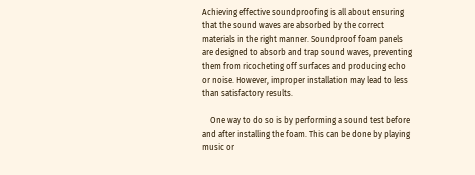Achieving effective soundproofing is all about ensuring that the sound waves are absorbed by the correct materials in the right manner. Soundproof foam panels are designed to absorb and trap sound waves, preventing them from ricocheting off surfaces and producing echo or noise. However, improper installation may lead to less than satisfactory results.

    One way to do so is by performing a sound test before and after installing the foam. This can be done by playing music or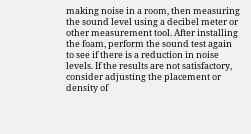making noise in a room, then measuring the sound level using a decibel meter or other measurement tool. After installing the foam, perform the sound test again to see if there is a reduction in noise levels. If the results are not satisfactory, consider adjusting the placement or density of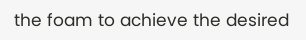the foam to achieve the desired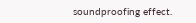soundproofing effect.